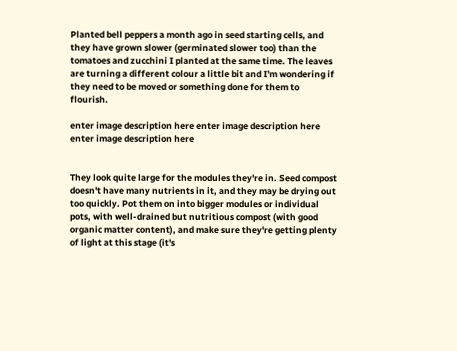Planted bell peppers a month ago in seed starting cells, and they have grown slower (germinated slower too) than the tomatoes and zucchini I planted at the same time. The leaves are turning a different colour a little bit and I'm wondering if they need to be moved or something done for them to flourish.

enter image description here enter image description here enter image description here


They look quite large for the modules they're in. Seed compost doesn't have many nutrients in it, and they may be drying out too quickly. Pot them on into bigger modules or individual pots, with well-drained but nutritious compost (with good organic matter content), and make sure they're getting plenty of light at this stage (it's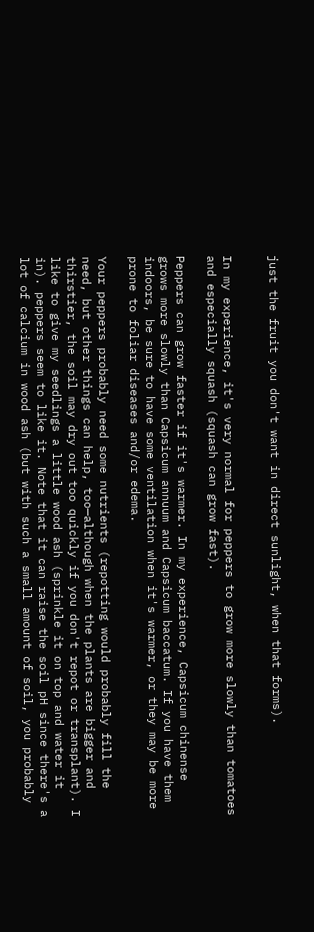just the fruit you don't want in direct sunlight, when that forms).


In my experience, it's very normal for peppers to grow more slowly than tomatoes and especially squash (squash can grow fast).

Peppers can grow faster if it's warmer. In my experience, Capsicum chinense grows more slowly than Capsicum annuum and Capsicum baccatum. If you have them indoors, be sure to have some ventilation when it's warmer, or they may be more prone to foliar diseases and/or edema.

Your peppers probably need some nutrients (repotting would probably fill the need, but other things can help, too—although when the plants are bigger and thirstier, the soil may dry out too quickly if you don't repot or transplant). I like to give my seedlings a little wood ash (sprinkle it on top and water it in). peppers seem to like it. Note that it can raise the soil pH since there's a lot of calcium in wood ash (but with such a small amount of soil, you probably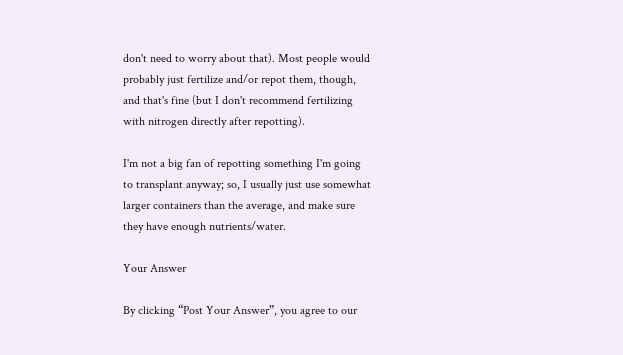don't need to worry about that). Most people would probably just fertilize and/or repot them, though, and that's fine (but I don't recommend fertilizing with nitrogen directly after repotting).

I'm not a big fan of repotting something I'm going to transplant anyway; so, I usually just use somewhat larger containers than the average, and make sure they have enough nutrients/water.

Your Answer

By clicking “Post Your Answer”, you agree to our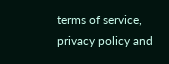terms of service, privacy policy and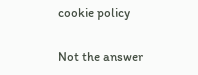cookie policy

Not the answer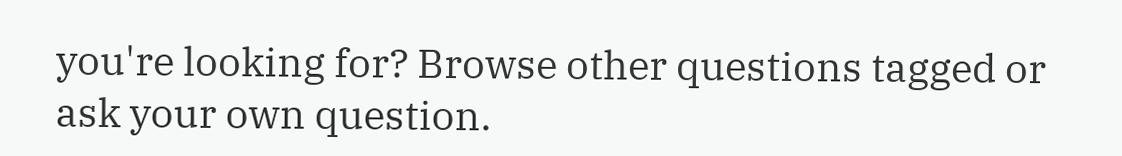you're looking for? Browse other questions tagged or ask your own question.